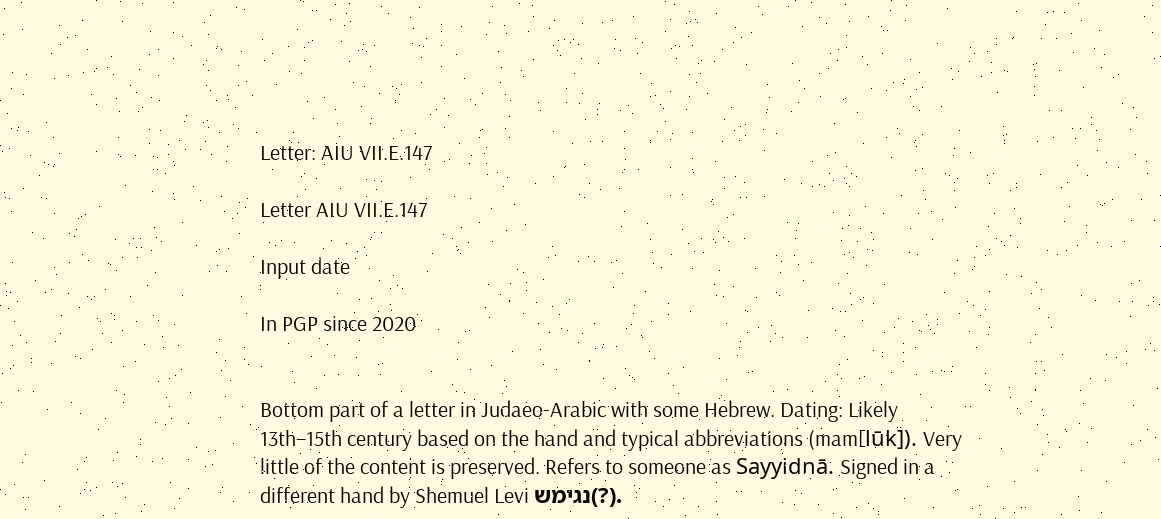Letter: AIU VII.E.147

Letter AIU VII.E.147

Input date

In PGP since 2020


Bottom part of a letter in Judaeo-Arabic with some Hebrew. Dating: Likely 13th–15th century based on the hand and typical abbreviations (mam[lūk]). Very little of the content is preserved. Refers to someone as Sayyidnā. Signed in a different hand by Shemuel Levi נגימש(?).